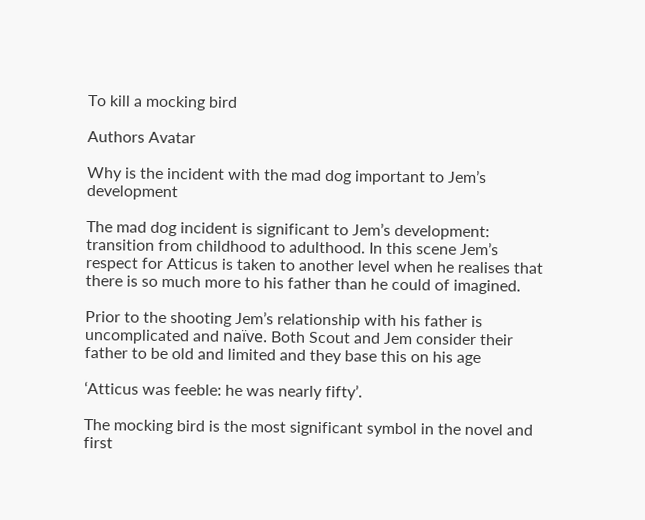To kill a mocking bird

Authors Avatar

Why is the incident with the mad dog important to Jem’s development

The mad dog incident is significant to Jem’s development: transition from childhood to adulthood. In this scene Jem’s respect for Atticus is taken to another level when he realises that there is so much more to his father than he could of imagined.

Prior to the shooting Jem’s relationship with his father is uncomplicated and naïve. Both Scout and Jem consider their father to be old and limited and they base this on his age

‘Atticus was feeble: he was nearly fifty’.

The mocking bird is the most significant symbol in the novel and first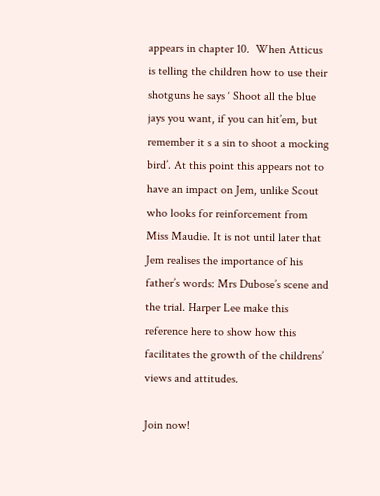appears in chapter 10.  When Atticus is telling the children how to use their shotguns he says ‘ Shoot all the blue jays you want, if you can hit’em, but remember it s a sin to shoot a mocking bird’. At this point this appears not to have an impact on Jem, unlike Scout who looks for reinforcement from Miss Maudie. It is not until later that Jem realises the importance of his father’s words: Mrs Dubose’s scene and the trial. Harper Lee make this reference here to show how this facilitates the growth of the childrens’ views and attitudes.

Join now!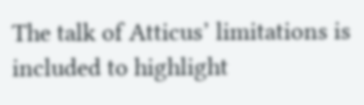The talk of Atticus’ limitations is included to highlight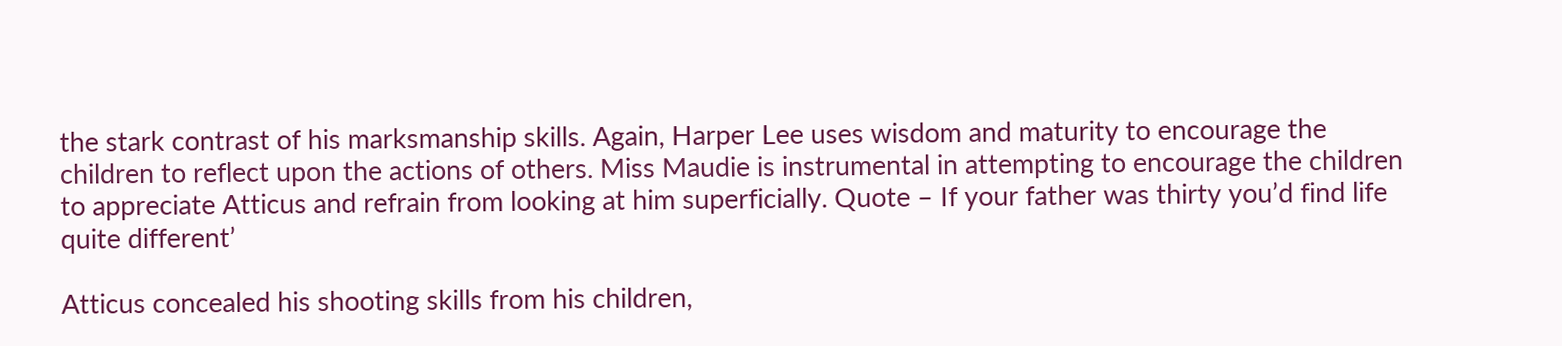the stark contrast of his marksmanship skills. Again, Harper Lee uses wisdom and maturity to encourage the children to reflect upon the actions of others. Miss Maudie is instrumental in attempting to encourage the children to appreciate Atticus and refrain from looking at him superficially. Quote – If your father was thirty you’d find life quite different’

Atticus concealed his shooting skills from his children,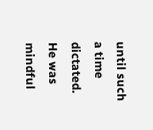until such a time dictated. He was mindful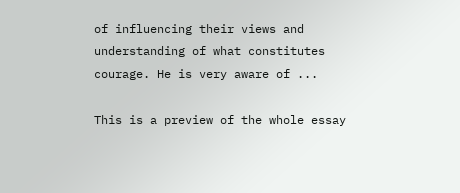of influencing their views and understanding of what constitutes courage. He is very aware of ...

This is a preview of the whole essay